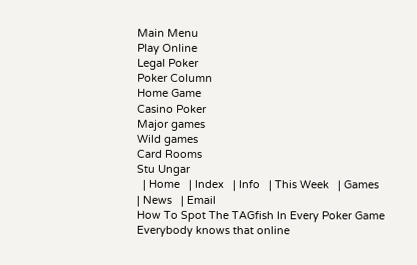Main Menu
Play Online
Legal Poker
Poker Column
Home Game
Casino Poker
Major games
Wild games
Card Rooms
Stu Ungar
  | Home   | Index   | Info   | This Week   | Games   | News   | Email
How To Spot The TAGfish In Every Poker Game
Everybody knows that online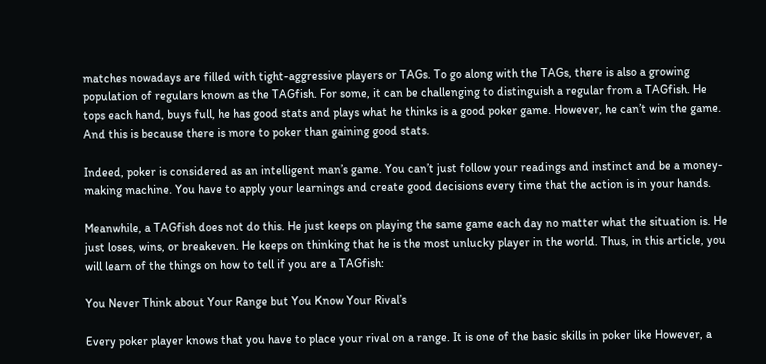matches nowadays are filled with tight-aggressive players or TAGs. To go along with the TAGs, there is also a growing population of regulars known as the TAGfish. For some, it can be challenging to distinguish a regular from a TAGfish. He tops each hand, buys full, he has good stats and plays what he thinks is a good poker game. However, he can’t win the game. And this is because there is more to poker than gaining good stats.

Indeed, poker is considered as an intelligent man’s game. You can’t just follow your readings and instinct and be a money-making machine. You have to apply your learnings and create good decisions every time that the action is in your hands.

Meanwhile, a TAGfish does not do this. He just keeps on playing the same game each day no matter what the situation is. He just loses, wins, or breakeven. He keeps on thinking that he is the most unlucky player in the world. Thus, in this article, you will learn of the things on how to tell if you are a TAGfish:

You Never Think about Your Range but You Know Your Rival’s

Every poker player knows that you have to place your rival on a range. It is one of the basic skills in poker like However, a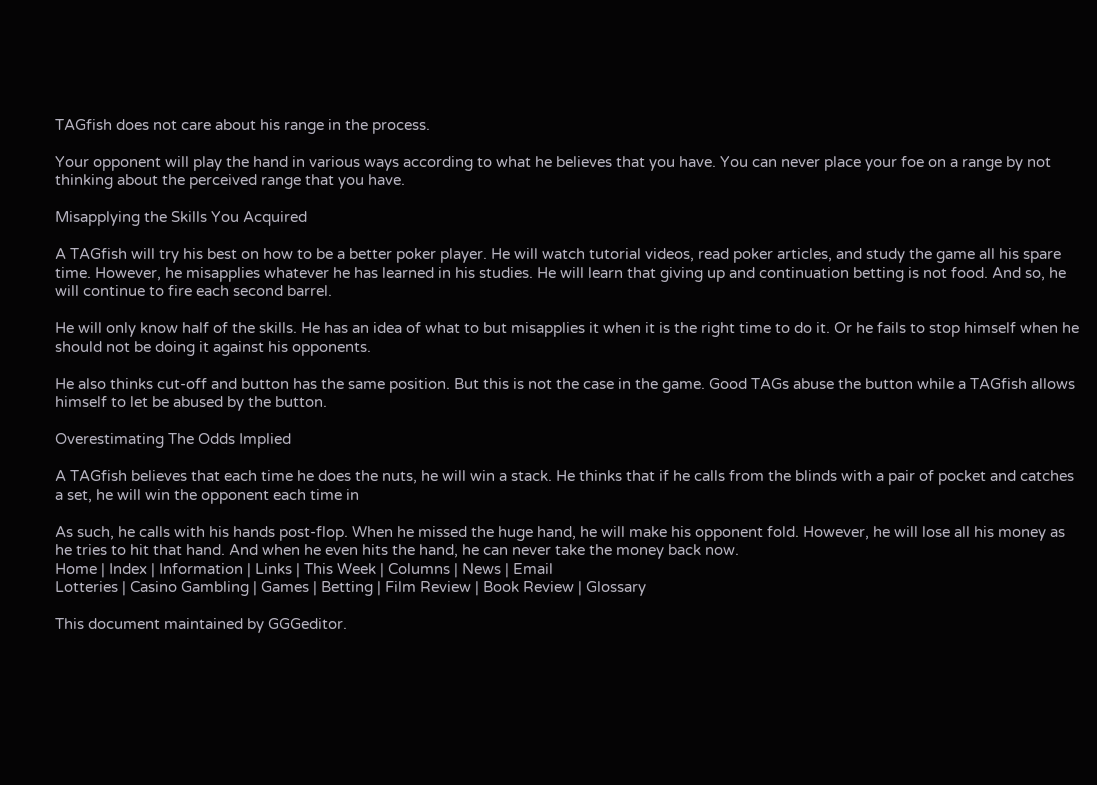TAGfish does not care about his range in the process.

Your opponent will play the hand in various ways according to what he believes that you have. You can never place your foe on a range by not thinking about the perceived range that you have.

Misapplying the Skills You Acquired

A TAGfish will try his best on how to be a better poker player. He will watch tutorial videos, read poker articles, and study the game all his spare time. However, he misapplies whatever he has learned in his studies. He will learn that giving up and continuation betting is not food. And so, he will continue to fire each second barrel.

He will only know half of the skills. He has an idea of what to but misapplies it when it is the right time to do it. Or he fails to stop himself when he should not be doing it against his opponents.

He also thinks cut-off and button has the same position. But this is not the case in the game. Good TAGs abuse the button while a TAGfish allows himself to let be abused by the button.

Overestimating The Odds Implied

A TAGfish believes that each time he does the nuts, he will win a stack. He thinks that if he calls from the blinds with a pair of pocket and catches a set, he will win the opponent each time in

As such, he calls with his hands post-flop. When he missed the huge hand, he will make his opponent fold. However, he will lose all his money as he tries to hit that hand. And when he even hits the hand, he can never take the money back now.
Home | Index | Information | Links | This Week | Columns | News | Email
Lotteries | Casino Gambling | Games | Betting | Film Review | Book Review | Glossary

This document maintained by GGGeditor.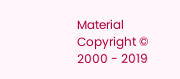Material Copyright © 2000 - 2019